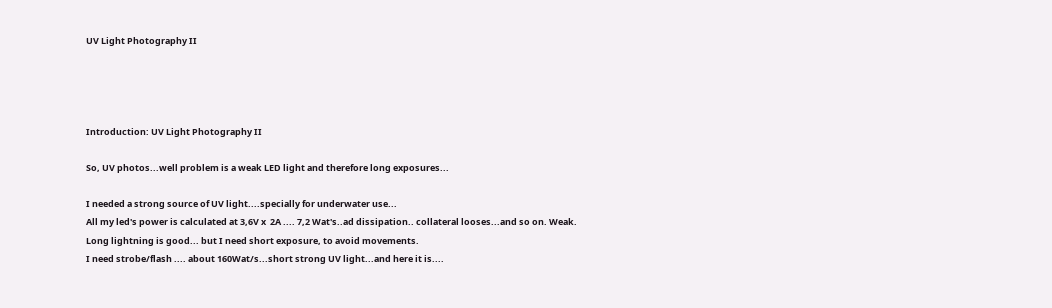UV Light Photography II




Introduction: UV Light Photography II

So, UV photos...well problem is a weak LED light and therefore long exposures...

I needed a strong source of UV light....specially for underwater use...
All my led's power is calculated at 3,6V x  2A .... 7,2 Wat's..ad dissipation.. collateral looses...and so on. Weak.
Long lightning is good... but I need short exposure, to avoid movements.
I need strobe/flash .... about 160Wat/s...short strong UV light...and here it is....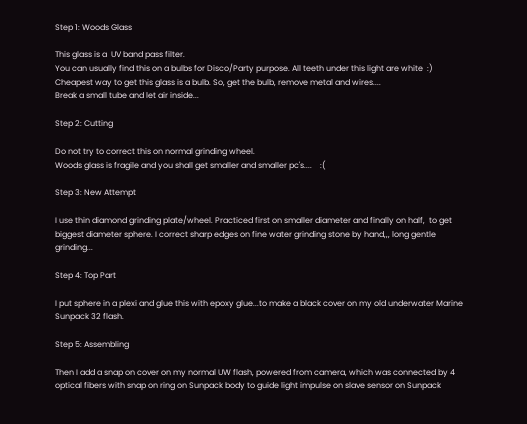Step 1: Woods Glass

This glass is a  UV band pass filter.
You can usually find this on a bulbs for Disco/Party purpose. All teeth under this light are white  :)
Cheapest way to get this glass is a bulb. So, get the bulb, remove metal and wires....
Break a small tube and let air inside...

Step 2: Cutting

Do not try to correct this on normal grinding wheel.
Woods glass is fragile and you shall get smaller and smaller pc's....    :(

Step 3: New Attempt

I use thin diamond grinding plate/wheel. Practiced first on smaller diameter and finally on half,  to get biggest diameter sphere. I correct sharp edges on fine water grinding stone by hand,,, long gentle grinding...

Step 4: Top Part

I put sphere in a plexi and glue this with epoxy glue...to make a black cover on my old underwater Marine Sunpack 32 flash.

Step 5: Assembling

Then I add a snap on cover on my normal UW flash, powered from camera, which was connected by 4 optical fibers with snap on ring on Sunpack body to guide light impulse on slave sensor on Sunpack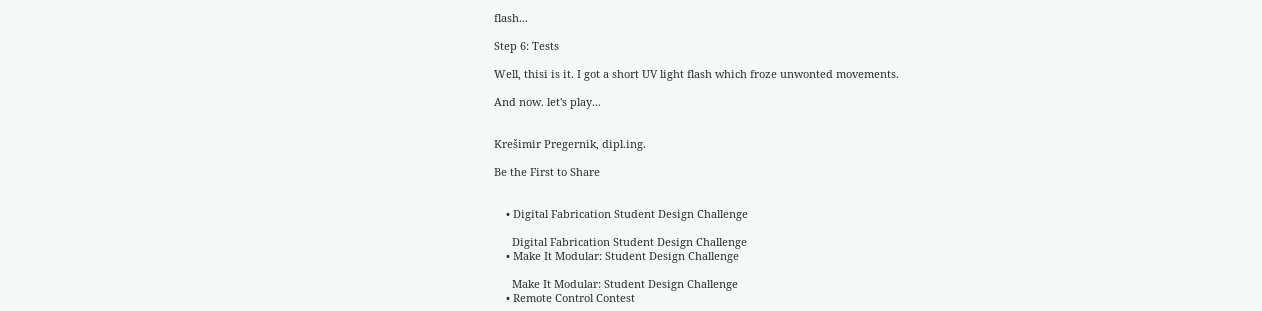flash...

Step 6: Tests

Well, thisi is it. I got a short UV light flash which froze unwonted movements.

And now. let's play...


Krešimir Pregernik, dipl.ing.

Be the First to Share


    • Digital Fabrication Student Design Challenge

      Digital Fabrication Student Design Challenge
    • Make It Modular: Student Design Challenge

      Make It Modular: Student Design Challenge
    • Remote Control Contest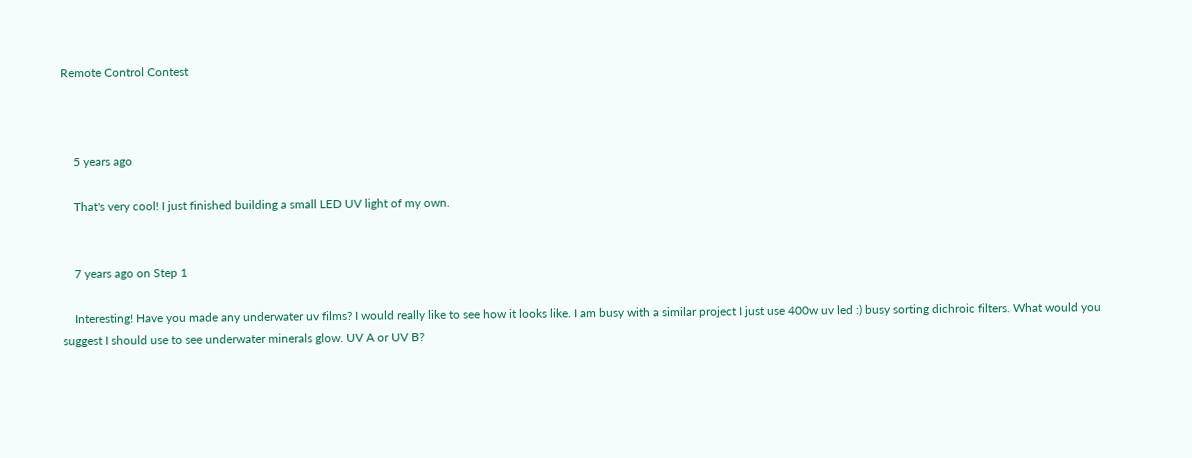Remote Control Contest



    5 years ago

    That's very cool! I just finished building a small LED UV light of my own.


    7 years ago on Step 1

    Interesting! Have you made any underwater uv films? I would really like to see how it looks like. I am busy with a similar project I just use 400w uv led :) busy sorting dichroic filters. What would you suggest I should use to see underwater minerals glow. UV A or UV B?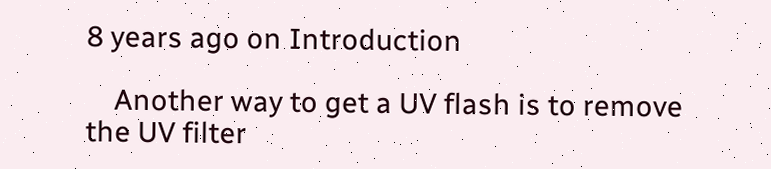8 years ago on Introduction

    Another way to get a UV flash is to remove the UV filter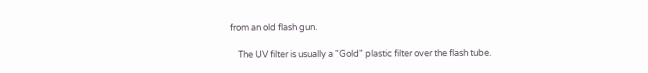from an old flash gun.

    The UV filter is usually a "Gold" plastic filter over the flash tube.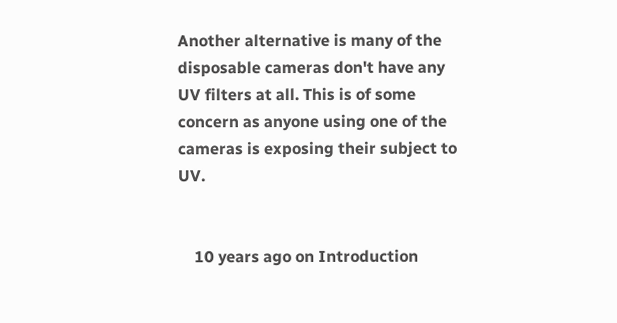Another alternative is many of the disposable cameras don't have any UV filters at all. This is of some concern as anyone using one of the cameras is exposing their subject to UV.


    10 years ago on Introduction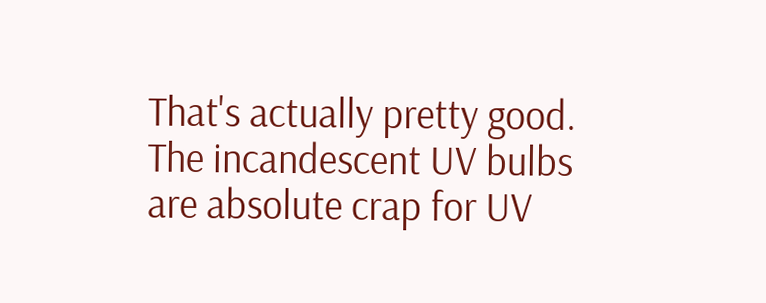That's actually pretty good. The incandescent UV bulbs are absolute crap for UV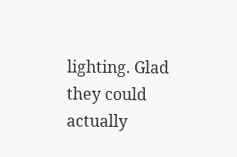lighting. Glad they could actually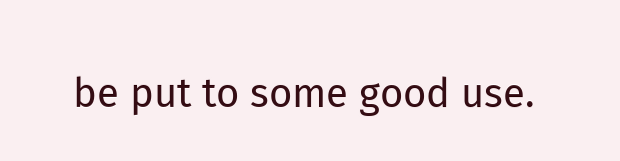be put to some good use.